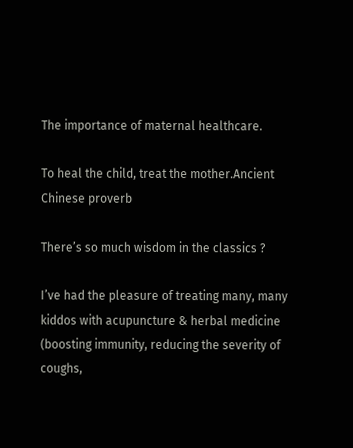The importance of maternal healthcare.

To heal the child, treat the mother.Ancient Chinese proverb

There’s so much wisdom in the classics ?

I’ve had the pleasure of treating many, many kiddos with acupuncture & herbal medicine (boosting immunity, reducing the severity of coughs,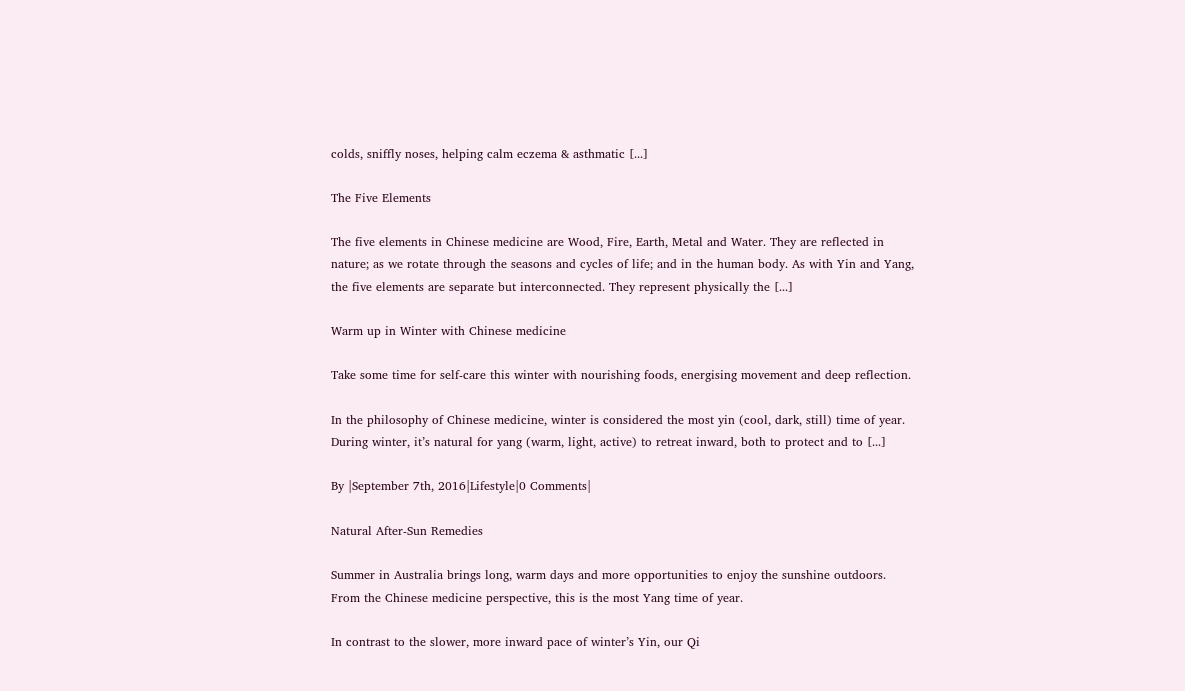colds, sniffly noses, helping calm eczema & asthmatic [...]

The Five Elements

The five elements in Chinese medicine are Wood, Fire, Earth, Metal and Water. They are reflected in nature; as we rotate through the seasons and cycles of life; and in the human body. As with Yin and Yang, the five elements are separate but interconnected. They represent physically the [...]

Warm up in Winter with Chinese medicine

Take some time for self-care this winter with nourishing foods, energising movement and deep reflection.

In the philosophy of Chinese medicine, winter is considered the most yin (cool, dark, still) time of year. During winter, it’s natural for yang (warm, light, active) to retreat inward, both to protect and to [...]

By |September 7th, 2016|Lifestyle|0 Comments|

Natural After-Sun Remedies

Summer in Australia brings long, warm days and more opportunities to enjoy the sunshine outdoors. From the Chinese medicine perspective, this is the most Yang time of year.

In contrast to the slower, more inward pace of winter’s Yin, our Qi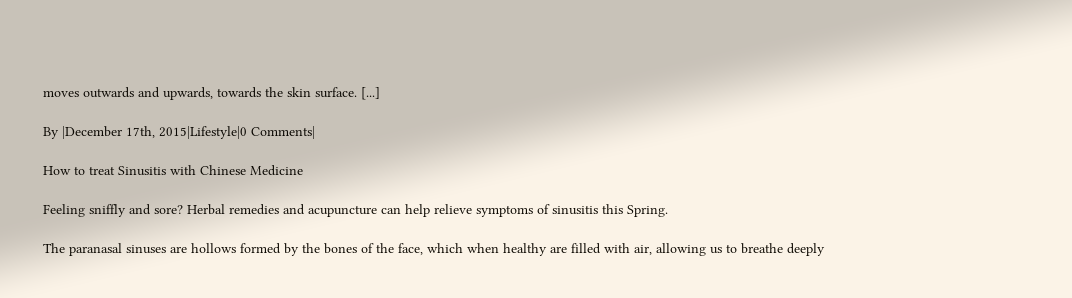moves outwards and upwards, towards the skin surface. [...]

By |December 17th, 2015|Lifestyle|0 Comments|

How to treat Sinusitis with Chinese Medicine

Feeling sniffly and sore? Herbal remedies and acupuncture can help relieve symptoms of sinusitis this Spring.

The paranasal sinuses are hollows formed by the bones of the face, which when healthy are filled with air, allowing us to breathe deeply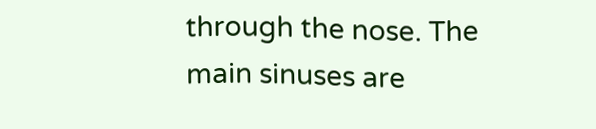through the nose. The main sinuses are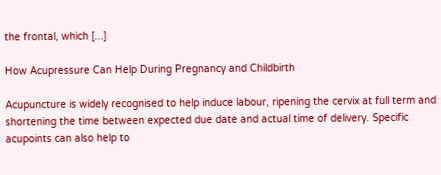the frontal, which [...]

How Acupressure Can Help During Pregnancy and Childbirth

Acupuncture is widely recognised to help induce labour, ripening the cervix at full term and shortening the time between expected due date and actual time of delivery. Specific acupoints can also help to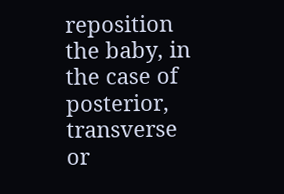reposition the baby, in the case of posterior, transverse or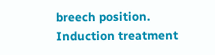breech position. Induction treatment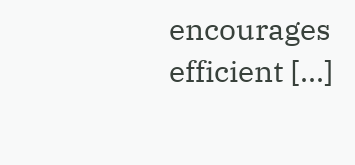encourages efficient [...]